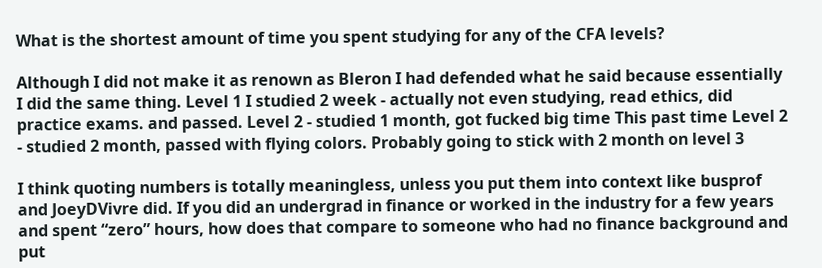What is the shortest amount of time you spent studying for any of the CFA levels?

Although I did not make it as renown as Bleron I had defended what he said because essentially I did the same thing. Level 1 I studied 2 week - actually not even studying, read ethics, did practice exams. and passed. Level 2 - studied 1 month, got fucked big time This past time Level 2 - studied 2 month, passed with flying colors. Probably going to stick with 2 month on level 3

I think quoting numbers is totally meaningless, unless you put them into context like busprof and JoeyDVivre did. If you did an undergrad in finance or worked in the industry for a few years and spent “zero” hours, how does that compare to someone who had no finance background and put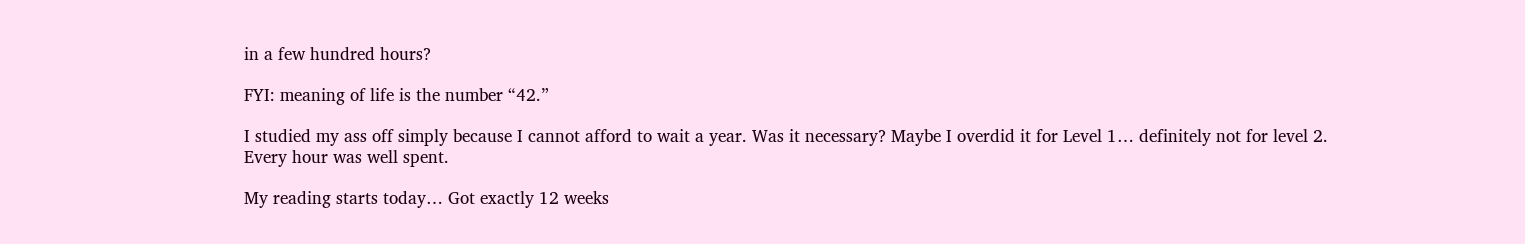in a few hundred hours?

FYI: meaning of life is the number “42.”

I studied my ass off simply because I cannot afford to wait a year. Was it necessary? Maybe I overdid it for Level 1… definitely not for level 2. Every hour was well spent.

My reading starts today… Got exactly 12 weeks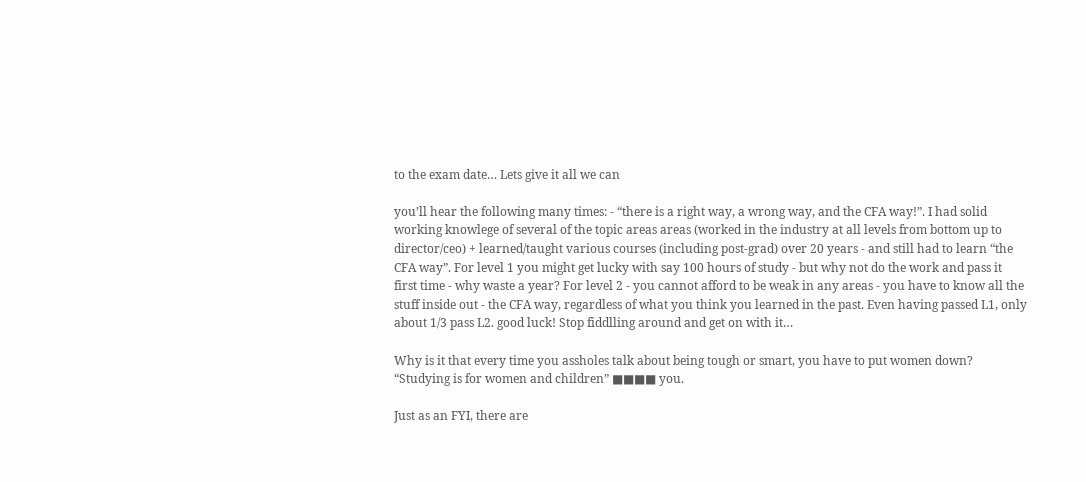to the exam date… Lets give it all we can

you’ll hear the following many times: - “there is a right way, a wrong way, and the CFA way!”. I had solid working knowlege of several of the topic areas areas (worked in the industry at all levels from bottom up to director/ceo) + learned/taught various courses (including post-grad) over 20 years - and still had to learn “the CFA way”. For level 1 you might get lucky with say 100 hours of study - but why not do the work and pass it first time - why waste a year? For level 2 - you cannot afford to be weak in any areas - you have to know all the stuff inside out - the CFA way, regardless of what you think you learned in the past. Even having passed L1, only about 1/3 pass L2. good luck! Stop fiddlling around and get on with it…

Why is it that every time you assholes talk about being tough or smart, you have to put women down? “Studying is for women and children” ■■■■ you.

Just as an FYI, there are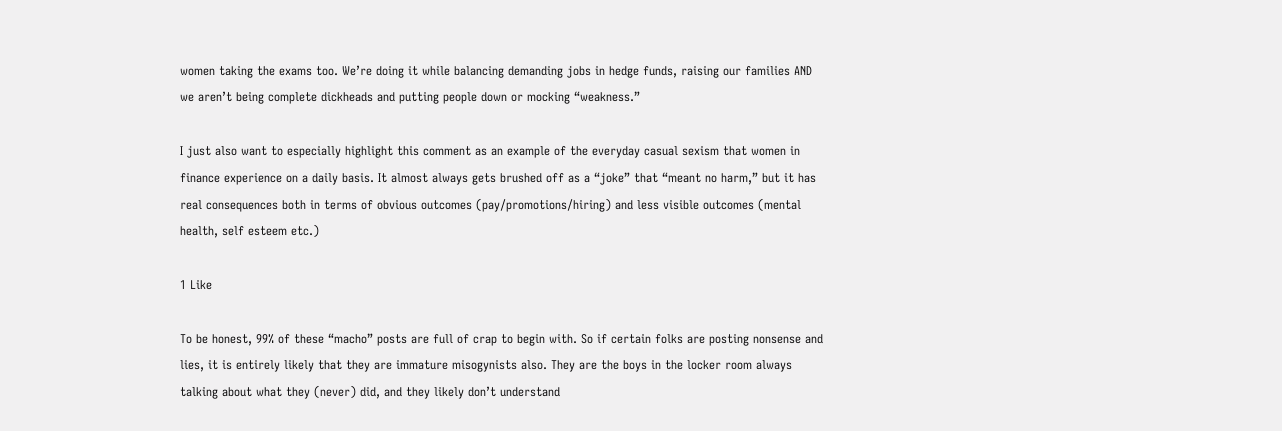women taking the exams too. We’re doing it while balancing demanding jobs in hedge funds, raising our families AND we aren’t being complete dickheads and putting people down or mocking “weakness.”

I just also want to especially highlight this comment as an example of the everyday casual sexism that women in finance experience on a daily basis. It almost always gets brushed off as a “joke” that “meant no harm,” but it has real consequences both in terms of obvious outcomes (pay/promotions/hiring) and less visible outcomes (mental health, self esteem etc.)

1 Like

To be honest, 99% of these “macho” posts are full of crap to begin with. So if certain folks are posting nonsense and lies, it is entirely likely that they are immature misogynists also. They are the boys in the locker room always talking about what they (never) did, and they likely don’t understand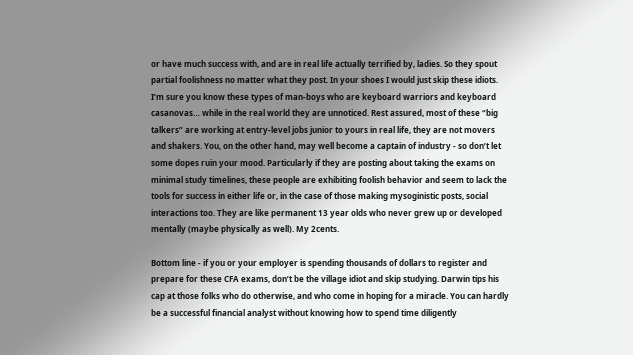or have much success with, and are in real life actually terrified by, ladies. So they spout partial foolishness no matter what they post. In your shoes I would just skip these idiots. I’m sure you know these types of man-boys who are keyboard warriors and keyboard casanovas… while in the real world they are unnoticed. Rest assured, most of these “big talkers” are working at entry-level jobs junior to yours in real life, they are not movers and shakers. You, on the other hand, may well become a captain of industry - so don’t let some dopes ruin your mood. Particularly if they are posting about taking the exams on minimal study timelines, these people are exhibiting foolish behavior and seem to lack the tools for success in either life or, in the case of those making mysoginistic posts, social interactions too. They are like permanent 13 year olds who never grew up or developed mentally (maybe physically as well). My 2cents.

Bottom line - if you or your employer is spending thousands of dollars to register and prepare for these CFA exams, don’t be the village idiot and skip studying. Darwin tips his cap at those folks who do otherwise, and who come in hoping for a miracle. You can hardly be a successful financial analyst without knowing how to spend time diligently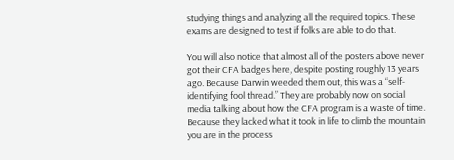studying things and analyzing all the required topics. These exams are designed to test if folks are able to do that.

You will also notice that almost all of the posters above never got their CFA badges here, despite posting roughly 13 years ago. Because Darwin weeded them out, this was a “self-identifying fool thread.” They are probably now on social media talking about how the CFA program is a waste of time. Because they lacked what it took in life to climb the mountain you are in the process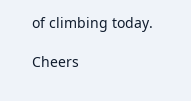of climbing today.

Cheers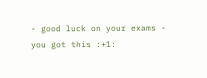- good luck on your exams - you got this :+1: